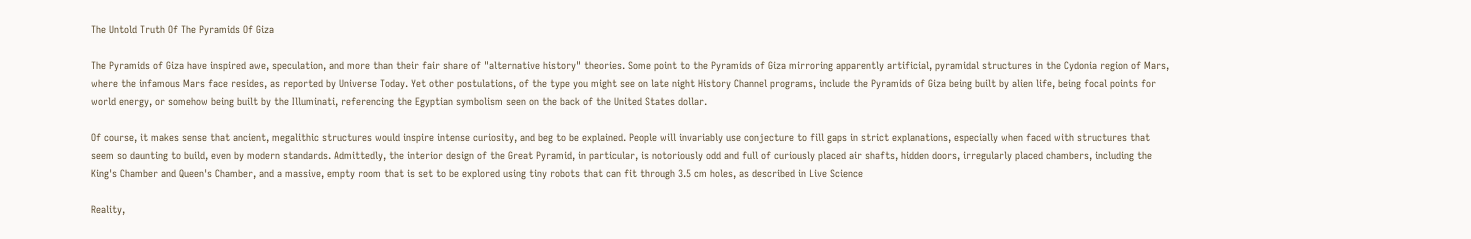The Untold Truth Of The Pyramids Of Giza

The Pyramids of Giza have inspired awe, speculation, and more than their fair share of "alternative history" theories. Some point to the Pyramids of Giza mirroring apparently artificial, pyramidal structures in the Cydonia region of Mars, where the infamous Mars face resides, as reported by Universe Today. Yet other postulations, of the type you might see on late night History Channel programs, include the Pyramids of Giza being built by alien life, being focal points for world energy, or somehow being built by the Illuminati, referencing the Egyptian symbolism seen on the back of the United States dollar.

Of course, it makes sense that ancient, megalithic structures would inspire intense curiosity, and beg to be explained. People will invariably use conjecture to fill gaps in strict explanations, especially when faced with structures that seem so daunting to build, even by modern standards. Admittedly, the interior design of the Great Pyramid, in particular, is notoriously odd and full of curiously placed air shafts, hidden doors, irregularly placed chambers, including the King's Chamber and Queen's Chamber, and a massive, empty room that is set to be explored using tiny robots that can fit through 3.5 cm holes, as described in Live Science

Reality,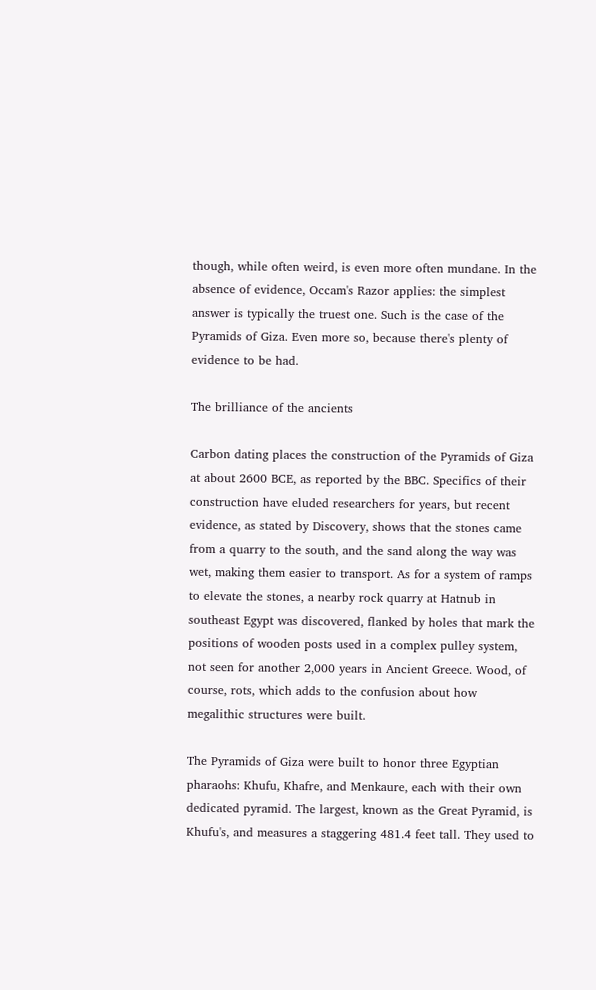though, while often weird, is even more often mundane. In the absence of evidence, Occam's Razor applies: the simplest answer is typically the truest one. Such is the case of the Pyramids of Giza. Even more so, because there's plenty of evidence to be had.

The brilliance of the ancients

Carbon dating places the construction of the Pyramids of Giza at about 2600 BCE, as reported by the BBC. Specifics of their construction have eluded researchers for years, but recent evidence, as stated by Discovery, shows that the stones came from a quarry to the south, and the sand along the way was wet, making them easier to transport. As for a system of ramps to elevate the stones, a nearby rock quarry at Hatnub in southeast Egypt was discovered, flanked by holes that mark the positions of wooden posts used in a complex pulley system, not seen for another 2,000 years in Ancient Greece. Wood, of course, rots, which adds to the confusion about how megalithic structures were built.

The Pyramids of Giza were built to honor three Egyptian pharaohs: Khufu, Khafre, and Menkaure, each with their own dedicated pyramid. The largest, known as the Great Pyramid, is Khufu's, and measures a staggering 481.4 feet tall. They used to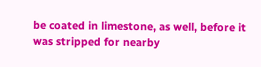be coated in limestone, as well, before it was stripped for nearby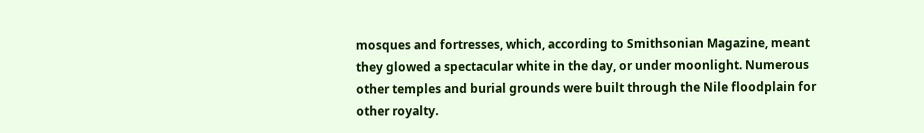mosques and fortresses, which, according to Smithsonian Magazine, meant they glowed a spectacular white in the day, or under moonlight. Numerous other temples and burial grounds were built through the Nile floodplain for other royalty.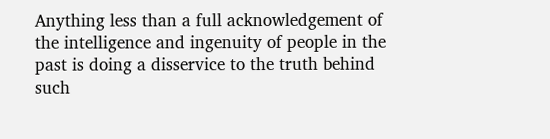Anything less than a full acknowledgement of the intelligence and ingenuity of people in the past is doing a disservice to the truth behind such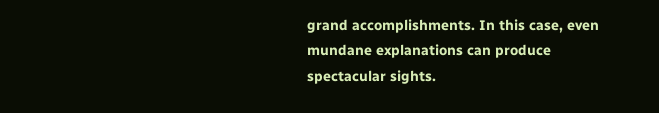grand accomplishments. In this case, even mundane explanations can produce spectacular sights.